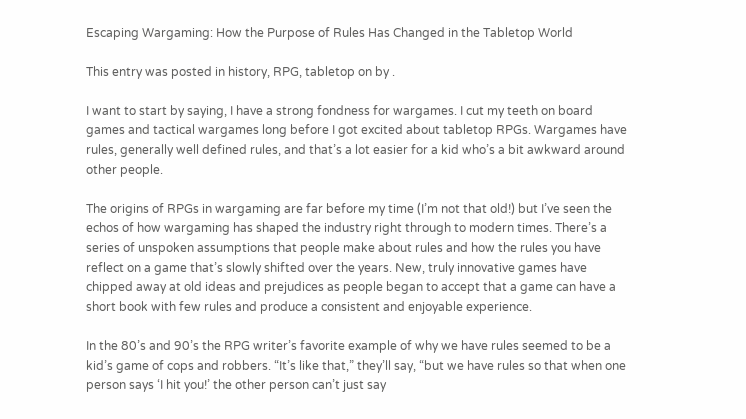Escaping Wargaming: How the Purpose of Rules Has Changed in the Tabletop World

This entry was posted in history, RPG, tabletop on by .

I want to start by saying, I have a strong fondness for wargames. I cut my teeth on board games and tactical wargames long before I got excited about tabletop RPGs. Wargames have rules, generally well defined rules, and that’s a lot easier for a kid who’s a bit awkward around other people.

The origins of RPGs in wargaming are far before my time (I’m not that old!) but I’ve seen the echos of how wargaming has shaped the industry right through to modern times. There’s a series of unspoken assumptions that people make about rules and how the rules you have reflect on a game that’s slowly shifted over the years. New, truly innovative games have chipped away at old ideas and prejudices as people began to accept that a game can have a short book with few rules and produce a consistent and enjoyable experience.

In the 80’s and 90’s the RPG writer’s favorite example of why we have rules seemed to be a kid’s game of cops and robbers. “It’s like that,” they’ll say, “but we have rules so that when one person says ‘I hit you!’ the other person can’t just say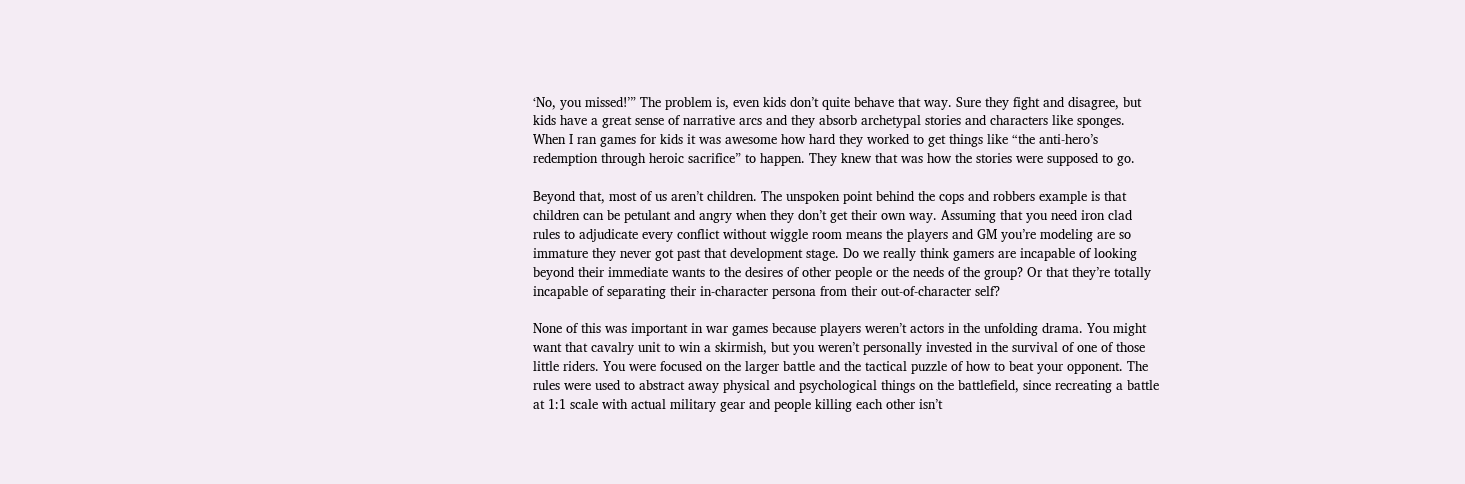‘No, you missed!’” The problem is, even kids don’t quite behave that way. Sure they fight and disagree, but kids have a great sense of narrative arcs and they absorb archetypal stories and characters like sponges. When I ran games for kids it was awesome how hard they worked to get things like “the anti-hero’s redemption through heroic sacrifice” to happen. They knew that was how the stories were supposed to go.

Beyond that, most of us aren’t children. The unspoken point behind the cops and robbers example is that children can be petulant and angry when they don’t get their own way. Assuming that you need iron clad rules to adjudicate every conflict without wiggle room means the players and GM you’re modeling are so immature they never got past that development stage. Do we really think gamers are incapable of looking beyond their immediate wants to the desires of other people or the needs of the group? Or that they’re totally incapable of separating their in-character persona from their out-of-character self?

None of this was important in war games because players weren’t actors in the unfolding drama. You might want that cavalry unit to win a skirmish, but you weren’t personally invested in the survival of one of those little riders. You were focused on the larger battle and the tactical puzzle of how to beat your opponent. The rules were used to abstract away physical and psychological things on the battlefield, since recreating a battle at 1:1 scale with actual military gear and people killing each other isn’t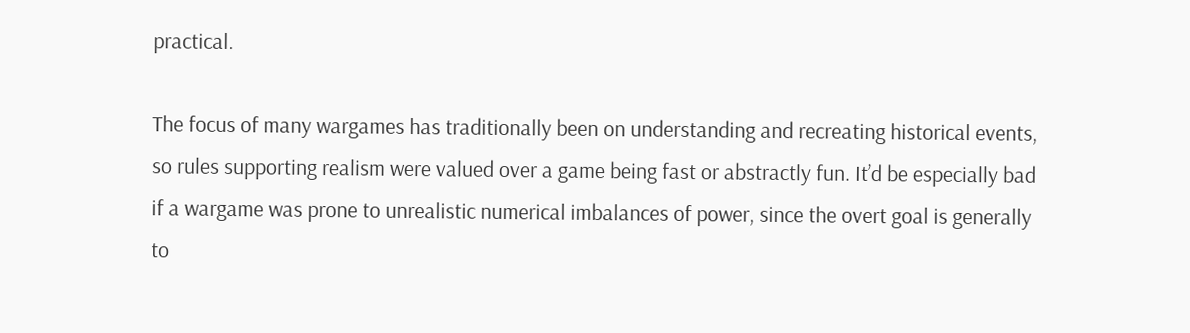practical.

The focus of many wargames has traditionally been on understanding and recreating historical events, so rules supporting realism were valued over a game being fast or abstractly fun. It’d be especially bad if a wargame was prone to unrealistic numerical imbalances of power, since the overt goal is generally to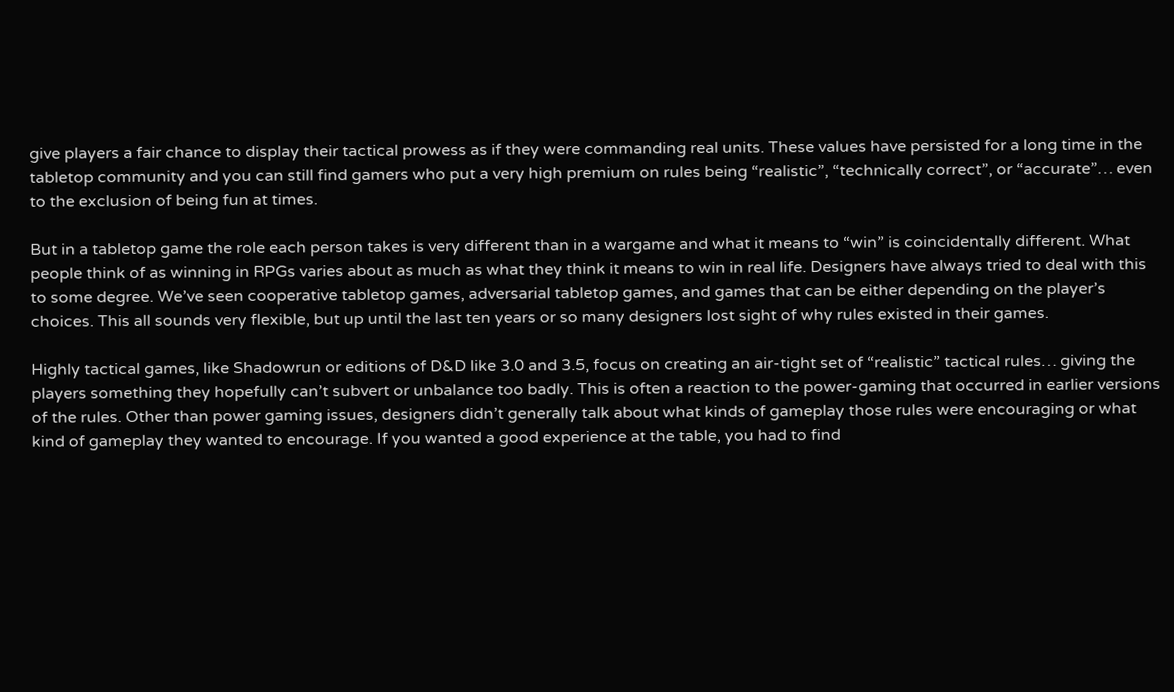give players a fair chance to display their tactical prowess as if they were commanding real units. These values have persisted for a long time in the tabletop community and you can still find gamers who put a very high premium on rules being “realistic”, “technically correct”, or “accurate”… even to the exclusion of being fun at times.

But in a tabletop game the role each person takes is very different than in a wargame and what it means to “win” is coincidentally different. What people think of as winning in RPGs varies about as much as what they think it means to win in real life. Designers have always tried to deal with this to some degree. We’ve seen cooperative tabletop games, adversarial tabletop games, and games that can be either depending on the player’s choices. This all sounds very flexible, but up until the last ten years or so many designers lost sight of why rules existed in their games.

Highly tactical games, like Shadowrun or editions of D&D like 3.0 and 3.5, focus on creating an air-tight set of “realistic” tactical rules… giving the players something they hopefully can’t subvert or unbalance too badly. This is often a reaction to the power-gaming that occurred in earlier versions of the rules. Other than power gaming issues, designers didn’t generally talk about what kinds of gameplay those rules were encouraging or what kind of gameplay they wanted to encourage. If you wanted a good experience at the table, you had to find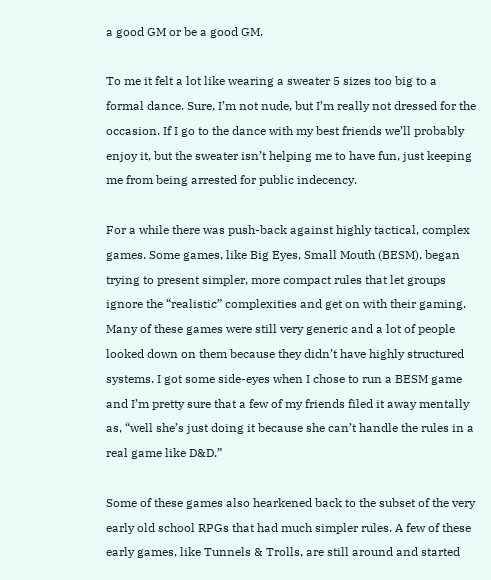a good GM or be a good GM.

To me it felt a lot like wearing a sweater 5 sizes too big to a formal dance. Sure, I’m not nude, but I’m really not dressed for the occasion. If I go to the dance with my best friends we’ll probably enjoy it, but the sweater isn’t helping me to have fun, just keeping me from being arrested for public indecency.

For a while there was push-back against highly tactical, complex games. Some games, like Big Eyes, Small Mouth (BESM), began trying to present simpler, more compact rules that let groups ignore the “realistic” complexities and get on with their gaming. Many of these games were still very generic and a lot of people looked down on them because they didn’t have highly structured systems. I got some side-eyes when I chose to run a BESM game and I’m pretty sure that a few of my friends filed it away mentally as, “well she’s just doing it because she can’t handle the rules in a real game like D&D.”

Some of these games also hearkened back to the subset of the very early old school RPGs that had much simpler rules. A few of these early games, like Tunnels & Trolls, are still around and started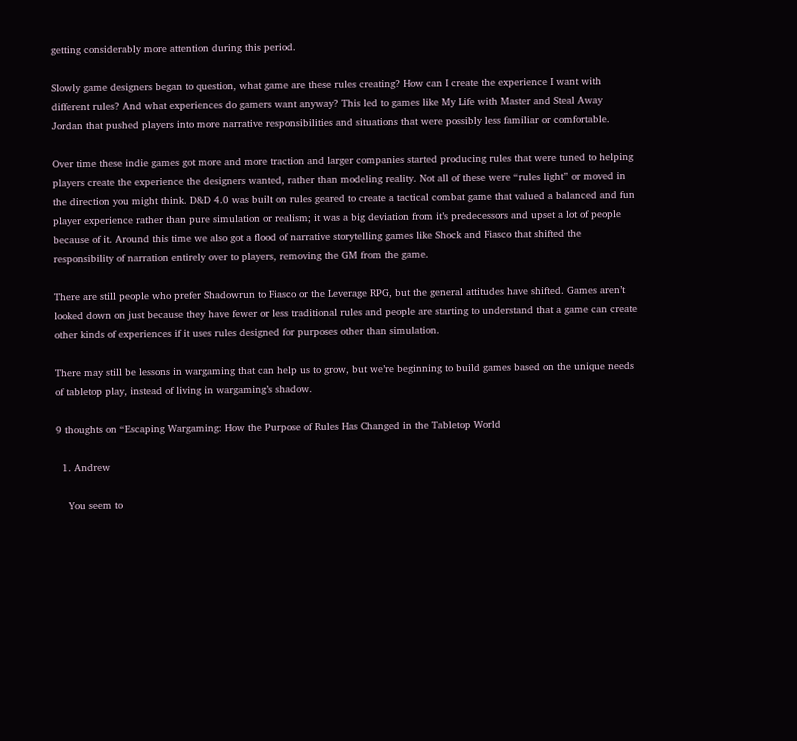getting considerably more attention during this period.

Slowly game designers began to question, what game are these rules creating? How can I create the experience I want with different rules? And what experiences do gamers want anyway? This led to games like My Life with Master and Steal Away Jordan that pushed players into more narrative responsibilities and situations that were possibly less familiar or comfortable.

Over time these indie games got more and more traction and larger companies started producing rules that were tuned to helping players create the experience the designers wanted, rather than modeling reality. Not all of these were “rules light” or moved in the direction you might think. D&D 4.0 was built on rules geared to create a tactical combat game that valued a balanced and fun player experience rather than pure simulation or realism; it was a big deviation from it’s predecessors and upset a lot of people because of it. Around this time we also got a flood of narrative storytelling games like Shock and Fiasco that shifted the responsibility of narration entirely over to players, removing the GM from the game.

There are still people who prefer Shadowrun to Fiasco or the Leverage RPG, but the general attitudes have shifted. Games aren’t looked down on just because they have fewer or less traditional rules and people are starting to understand that a game can create other kinds of experiences if it uses rules designed for purposes other than simulation.

There may still be lessons in wargaming that can help us to grow, but we’re beginning to build games based on the unique needs of tabletop play, instead of living in wargaming’s shadow.

9 thoughts on “Escaping Wargaming: How the Purpose of Rules Has Changed in the Tabletop World

  1. Andrew

    You seem to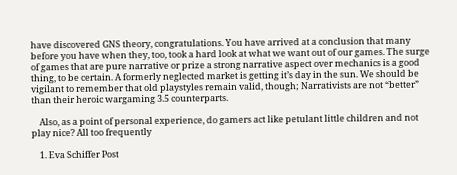have discovered GNS theory, congratulations. You have arrived at a conclusion that many before you have when they, too, took a hard look at what we want out of our games. The surge of games that are pure narrative or prize a strong narrative aspect over mechanics is a good thing, to be certain. A formerly neglected market is getting it’s day in the sun. We should be vigilant to remember that old playstyles remain valid, though; Narrativists are not “better” than their heroic wargaming 3.5 counterparts.

    Also, as a point of personal experience, do gamers act like petulant little children and not play nice? All too frequently

    1. Eva Schiffer Post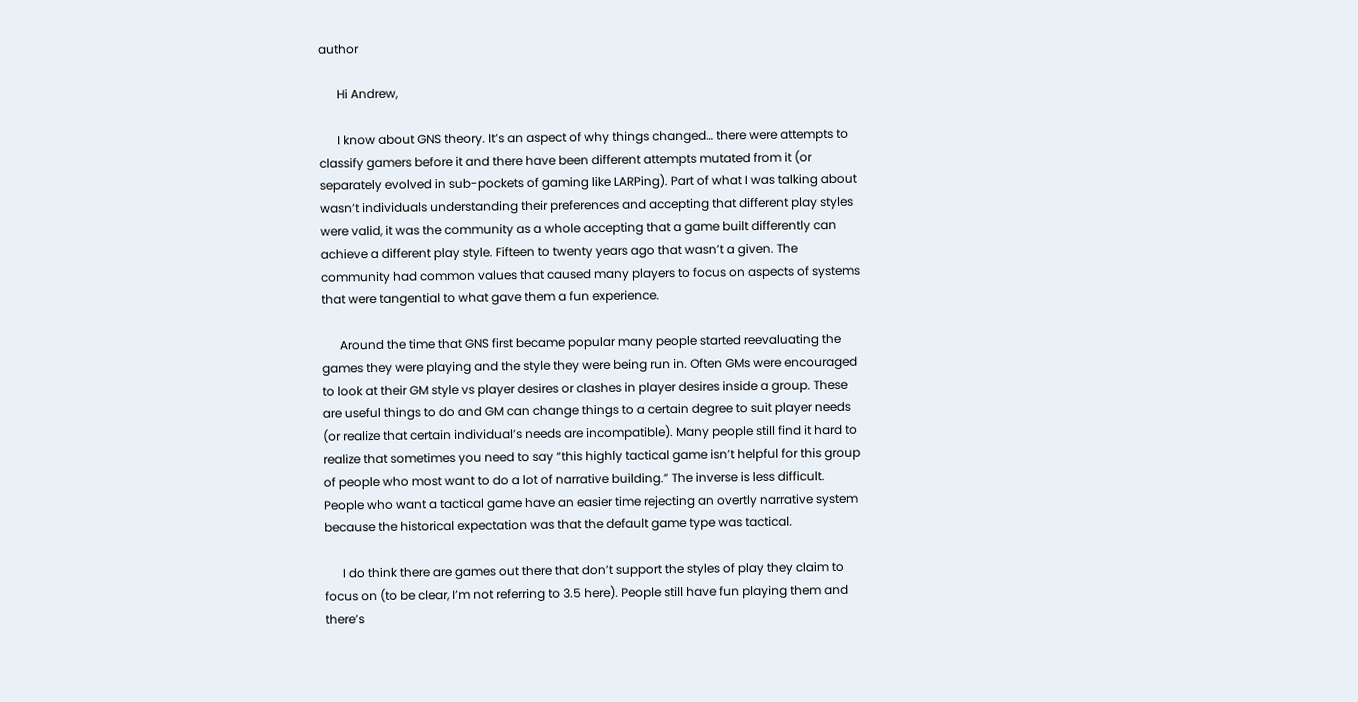author

      Hi Andrew,

      I know about GNS theory. It’s an aspect of why things changed… there were attempts to classify gamers before it and there have been different attempts mutated from it (or separately evolved in sub-pockets of gaming like LARPing). Part of what I was talking about wasn’t individuals understanding their preferences and accepting that different play styles were valid, it was the community as a whole accepting that a game built differently can achieve a different play style. Fifteen to twenty years ago that wasn’t a given. The community had common values that caused many players to focus on aspects of systems that were tangential to what gave them a fun experience.

      Around the time that GNS first became popular many people started reevaluating the games they were playing and the style they were being run in. Often GMs were encouraged to look at their GM style vs player desires or clashes in player desires inside a group. These are useful things to do and GM can change things to a certain degree to suit player needs (or realize that certain individual’s needs are incompatible). Many people still find it hard to realize that sometimes you need to say “this highly tactical game isn’t helpful for this group of people who most want to do a lot of narrative building.” The inverse is less difficult. People who want a tactical game have an easier time rejecting an overtly narrative system because the historical expectation was that the default game type was tactical.

      I do think there are games out there that don’t support the styles of play they claim to focus on (to be clear, I’m not referring to 3.5 here). People still have fun playing them and there’s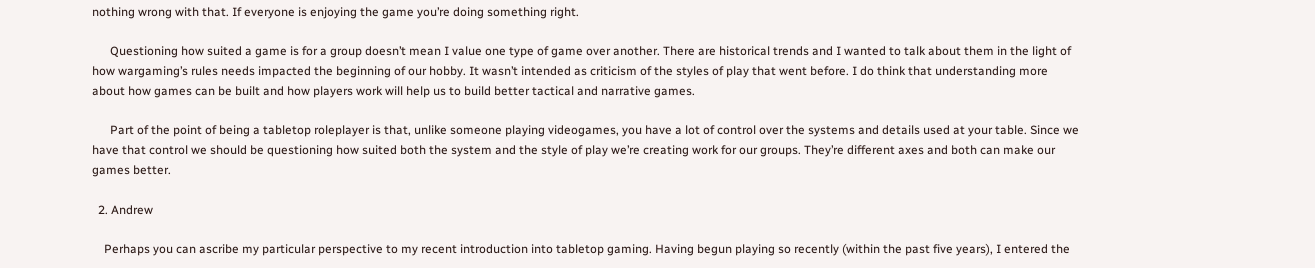nothing wrong with that. If everyone is enjoying the game you’re doing something right.

      Questioning how suited a game is for a group doesn’t mean I value one type of game over another. There are historical trends and I wanted to talk about them in the light of how wargaming’s rules needs impacted the beginning of our hobby. It wasn’t intended as criticism of the styles of play that went before. I do think that understanding more about how games can be built and how players work will help us to build better tactical and narrative games.

      Part of the point of being a tabletop roleplayer is that, unlike someone playing videogames, you have a lot of control over the systems and details used at your table. Since we have that control we should be questioning how suited both the system and the style of play we’re creating work for our groups. They’re different axes and both can make our games better.

  2. Andrew

    Perhaps you can ascribe my particular perspective to my recent introduction into tabletop gaming. Having begun playing so recently (within the past five years), I entered the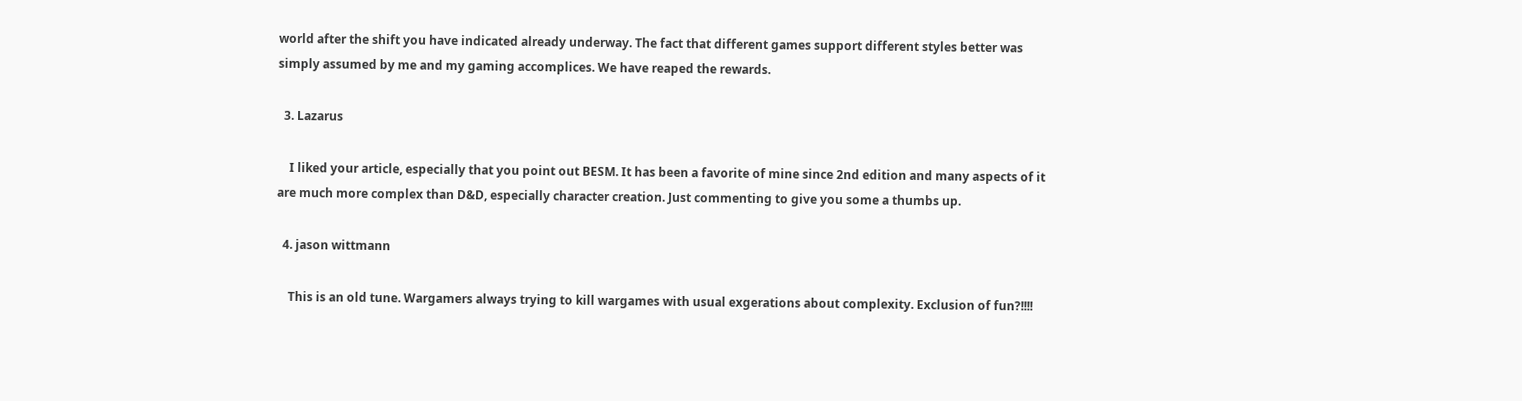world after the shift you have indicated already underway. The fact that different games support different styles better was simply assumed by me and my gaming accomplices. We have reaped the rewards.

  3. Lazarus

    I liked your article, especially that you point out BESM. It has been a favorite of mine since 2nd edition and many aspects of it are much more complex than D&D, especially character creation. Just commenting to give you some a thumbs up.

  4. jason wittmann

    This is an old tune. Wargamers always trying to kill wargames with usual exgerations about complexity. Exclusion of fun?!!!!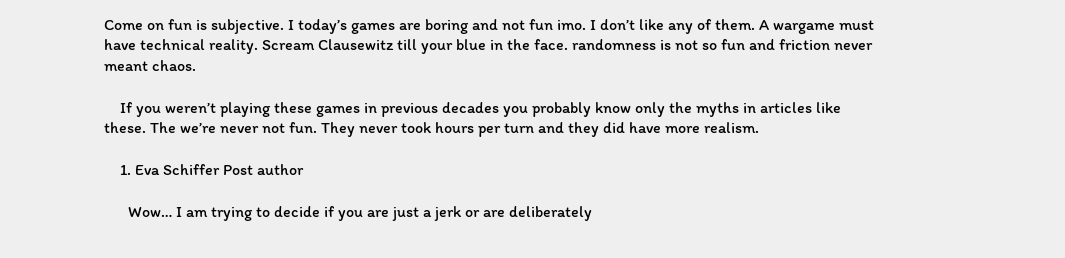Come on fun is subjective. I today’s games are boring and not fun imo. I don’t like any of them. A wargame must have technical reality. Scream Clausewitz till your blue in the face. randomness is not so fun and friction never meant chaos.

    If you weren’t playing these games in previous decades you probably know only the myths in articles like these. The we’re never not fun. They never took hours per turn and they did have more realism.

    1. Eva Schiffer Post author

      Wow… I am trying to decide if you are just a jerk or are deliberately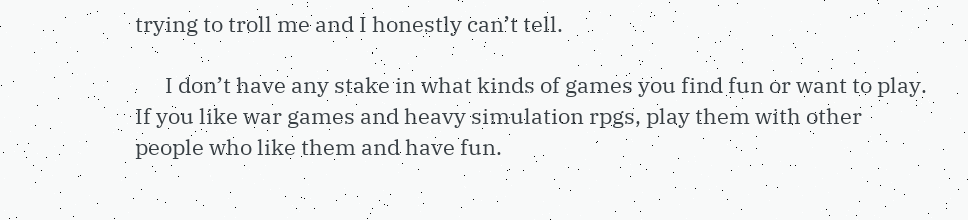trying to troll me and I honestly can’t tell.

      I don’t have any stake in what kinds of games you find fun or want to play. If you like war games and heavy simulation rpgs, play them with other people who like them and have fun.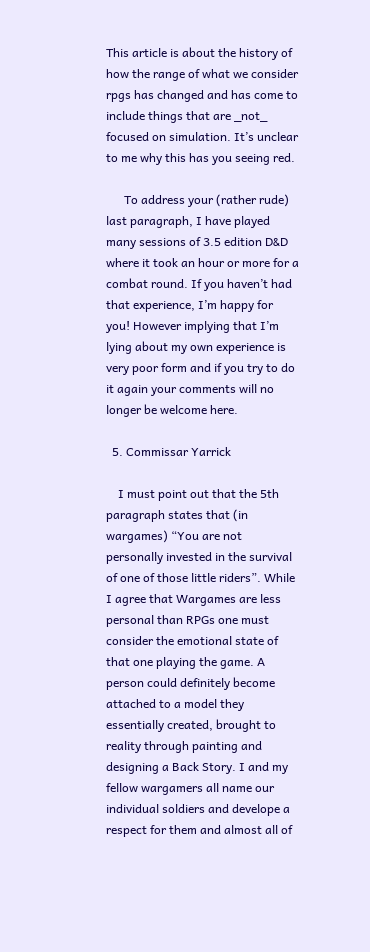This article is about the history of how the range of what we consider rpgs has changed and has come to include things that are _not_ focused on simulation. It’s unclear to me why this has you seeing red.

      To address your (rather rude) last paragraph, I have played many sessions of 3.5 edition D&D where it took an hour or more for a combat round. If you haven’t had that experience, I’m happy for you! However implying that I’m lying about my own experience is very poor form and if you try to do it again your comments will no longer be welcome here.

  5. Commissar Yarrick

    I must point out that the 5th paragraph states that (in wargames) “You are not personally invested in the survival of one of those little riders”. While I agree that Wargames are less personal than RPGs one must consider the emotional state of that one playing the game. A person could definitely become attached to a model they essentially created, brought to reality through painting and designing a Back Story. I and my fellow wargamers all name our individual soldiers and develope a respect for them and almost all of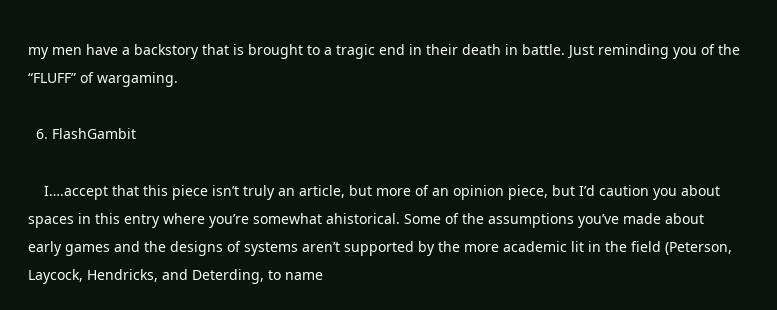my men have a backstory that is brought to a tragic end in their death in battle. Just reminding you of the “FLUFF” of wargaming.

  6. FlashGambit

    I….accept that this piece isn’t truly an article, but more of an opinion piece, but I’d caution you about spaces in this entry where you’re somewhat ahistorical. Some of the assumptions you’ve made about early games and the designs of systems aren’t supported by the more academic lit in the field (Peterson, Laycock, Hendricks, and Deterding, to name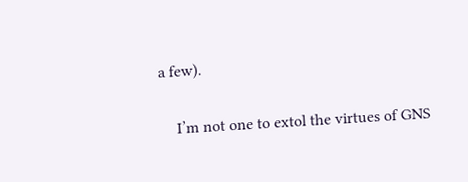a few).

    I’m not one to extol the virtues of GNS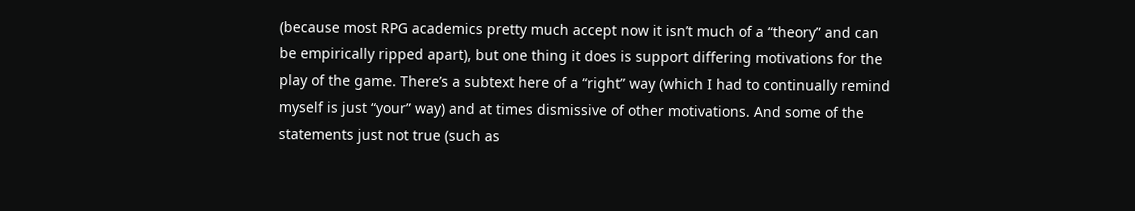(because most RPG academics pretty much accept now it isn’t much of a “theory” and can be empirically ripped apart), but one thing it does is support differing motivations for the play of the game. There’s a subtext here of a “right” way (which I had to continually remind myself is just “your” way) and at times dismissive of other motivations. And some of the statements just not true (such as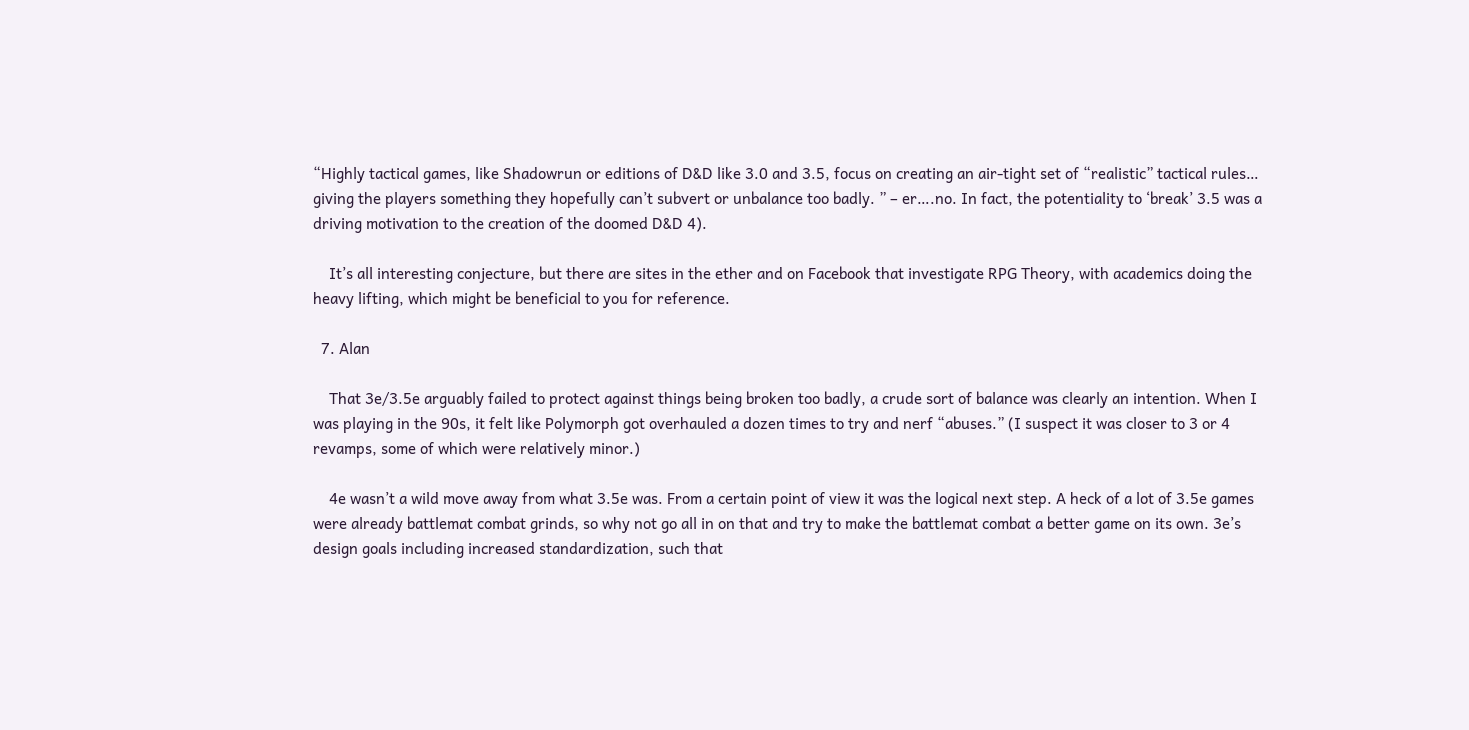“Highly tactical games, like Shadowrun or editions of D&D like 3.0 and 3.5, focus on creating an air-tight set of “realistic” tactical rules… giving the players something they hopefully can’t subvert or unbalance too badly. ” – er….no. In fact, the potentiality to ‘break’ 3.5 was a driving motivation to the creation of the doomed D&D 4).

    It’s all interesting conjecture, but there are sites in the ether and on Facebook that investigate RPG Theory, with academics doing the heavy lifting, which might be beneficial to you for reference.

  7. Alan

    That 3e/3.5e arguably failed to protect against things being broken too badly, a crude sort of balance was clearly an intention. When I was playing in the 90s, it felt like Polymorph got overhauled a dozen times to try and nerf “abuses.” (I suspect it was closer to 3 or 4 revamps, some of which were relatively minor.)

    4e wasn’t a wild move away from what 3.5e was. From a certain point of view it was the logical next step. A heck of a lot of 3.5e games were already battlemat combat grinds, so why not go all in on that and try to make the battlemat combat a better game on its own. 3e’s design goals including increased standardization, such that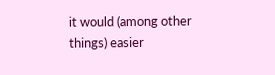it would (among other things) easier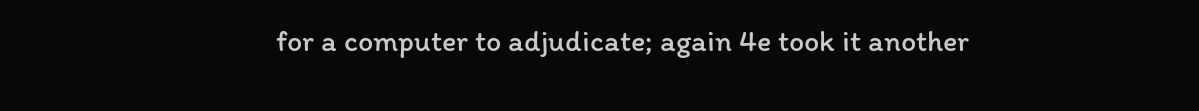for a computer to adjudicate; again 4e took it another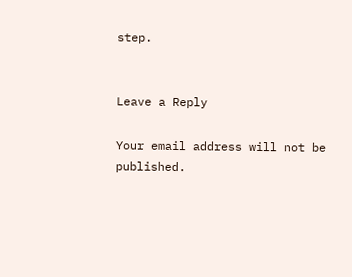step.


Leave a Reply

Your email address will not be published.